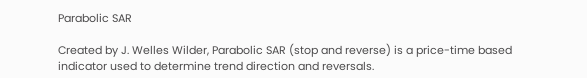Parabolic SAR

Created by J. Welles Wilder, Parabolic SAR (stop and reverse) is a price-time based indicator used to determine trend direction and reversals.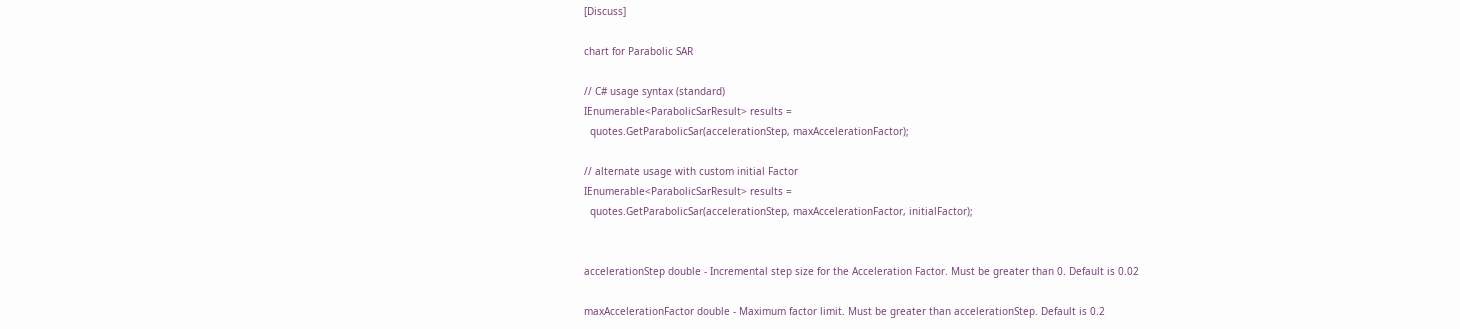[Discuss]

chart for Parabolic SAR

// C# usage syntax (standard)
IEnumerable<ParabolicSarResult> results =
  quotes.GetParabolicSar(accelerationStep, maxAccelerationFactor);

// alternate usage with custom initial Factor
IEnumerable<ParabolicSarResult> results =
  quotes.GetParabolicSar(accelerationStep, maxAccelerationFactor, initialFactor);


accelerationStep double - Incremental step size for the Acceleration Factor. Must be greater than 0. Default is 0.02

maxAccelerationFactor double - Maximum factor limit. Must be greater than accelerationStep. Default is 0.2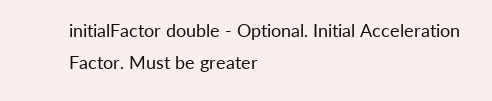initialFactor double - Optional. Initial Acceleration Factor. Must be greater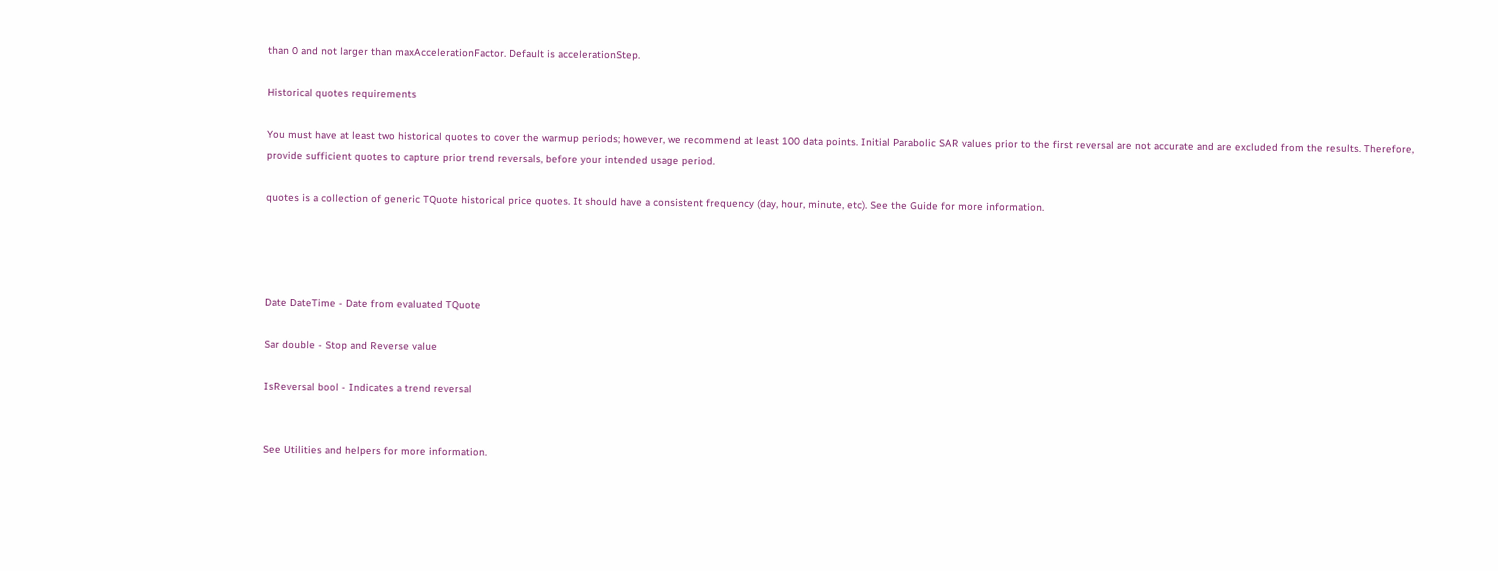than 0 and not larger than maxAccelerationFactor. Default is accelerationStep.

Historical quotes requirements

You must have at least two historical quotes to cover the warmup periods; however, we recommend at least 100 data points. Initial Parabolic SAR values prior to the first reversal are not accurate and are excluded from the results. Therefore, provide sufficient quotes to capture prior trend reversals, before your intended usage period.

quotes is a collection of generic TQuote historical price quotes. It should have a consistent frequency (day, hour, minute, etc). See the Guide for more information.




Date DateTime - Date from evaluated TQuote

Sar double - Stop and Reverse value

IsReversal bool - Indicates a trend reversal


See Utilities and helpers for more information.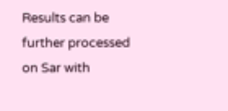Results can be further processed on Sar with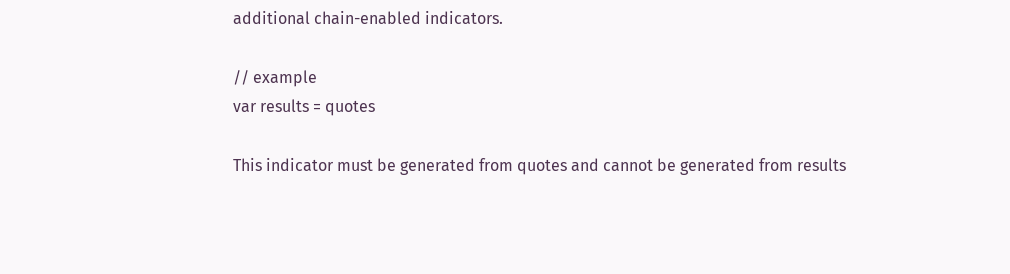additional chain-enabled indicators.

// example
var results = quotes

This indicator must be generated from quotes and cannot be generated from results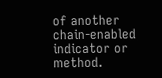of another chain-enabled indicator or method.